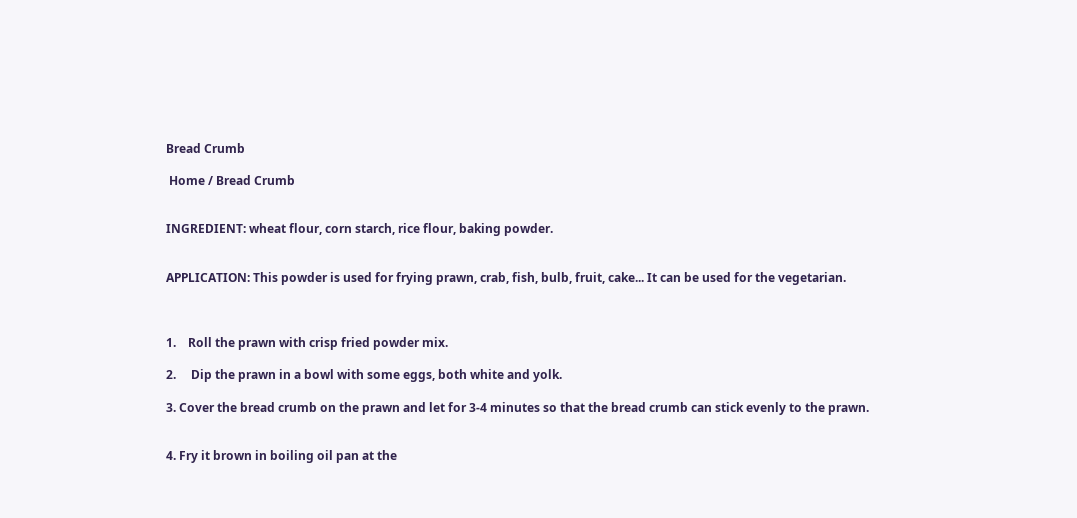Bread Crumb

 Home / Bread Crumb


INGREDIENT: wheat flour, corn starch, rice flour, baking powder.


APPLICATION: This powder is used for frying prawn, crab, fish, bulb, fruit, cake... It can be used for the vegetarian.



1.    Roll the prawn with crisp fried powder mix.

2.     Dip the prawn in a bowl with some eggs, both white and yolk.

3. Cover the bread crumb on the prawn and let for 3-4 minutes so that the bread crumb can stick evenly to the prawn.


4. Fry it brown in boiling oil pan at the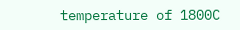temperature of 1800C